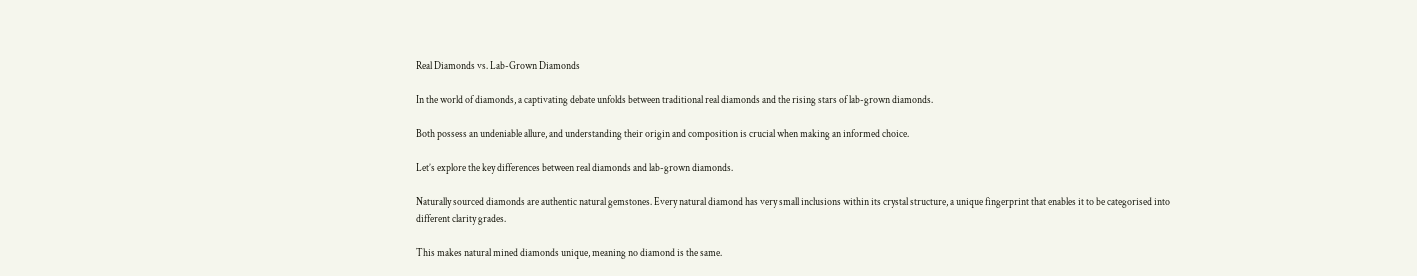Real Diamonds vs. Lab-Grown Diamonds

In the world of diamonds, a captivating debate unfolds between traditional real diamonds and the rising stars of lab-grown diamonds.

Both possess an undeniable allure, and understanding their origin and composition is crucial when making an informed choice.

Let’s explore the key differences between real diamonds and lab-grown diamonds.

Naturally sourced diamonds are authentic natural gemstones. Every natural diamond has very small inclusions within its crystal structure, a unique fingerprint that enables it to be categorised into different clarity grades.

This makes natural mined diamonds unique, meaning no diamond is the same.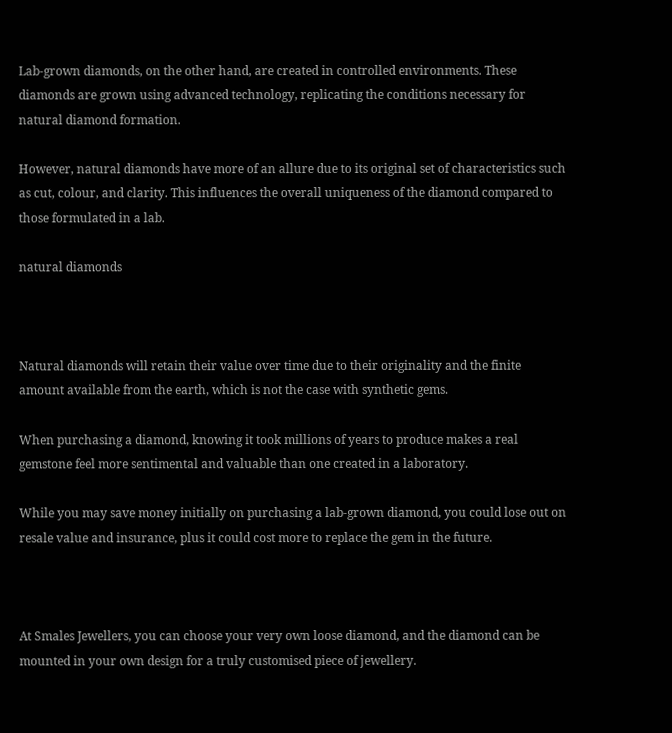Lab-grown diamonds, on the other hand, are created in controlled environments. These diamonds are grown using advanced technology, replicating the conditions necessary for natural diamond formation.

However, natural diamonds have more of an allure due to its original set of characteristics such as cut, colour, and clarity. This influences the overall uniqueness of the diamond compared to those formulated in a lab.

natural diamonds



Natural diamonds will retain their value over time due to their originality and the finite amount available from the earth, which is not the case with synthetic gems.

When purchasing a diamond, knowing it took millions of years to produce makes a real gemstone feel more sentimental and valuable than one created in a laboratory.

While you may save money initially on purchasing a lab-grown diamond, you could lose out on resale value and insurance, plus it could cost more to replace the gem in the future.



At Smales Jewellers, you can choose your very own loose diamond, and the diamond can be mounted in your own design for a truly customised piece of jewellery.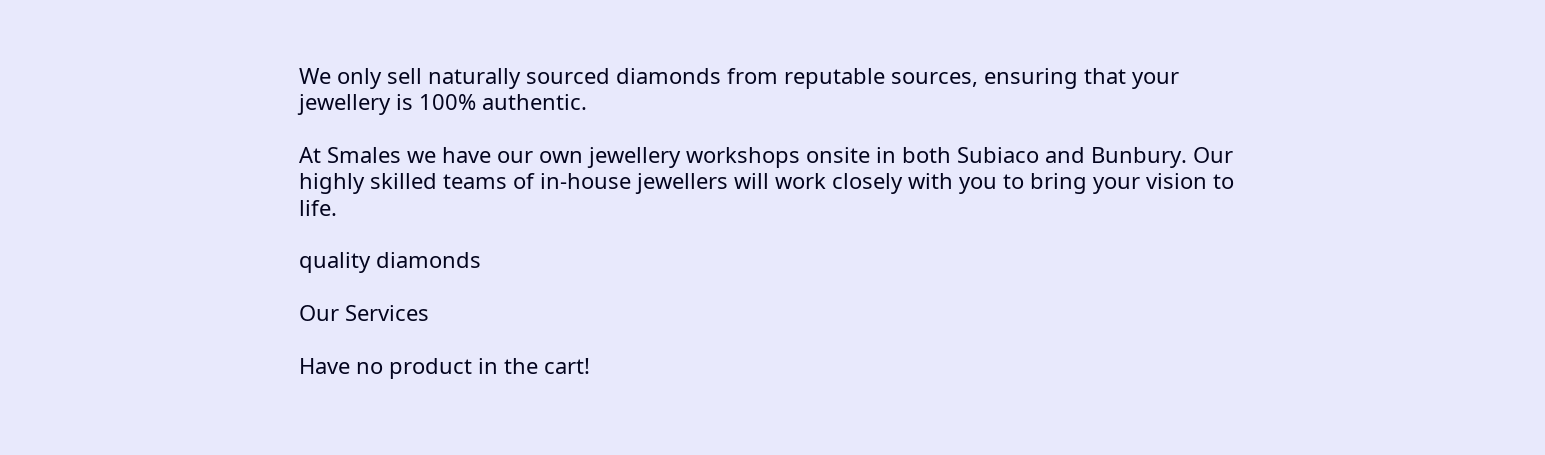We only sell naturally sourced diamonds from reputable sources, ensuring that your jewellery is 100% authentic.

At Smales we have our own jewellery workshops onsite in both Subiaco and Bunbury. Our highly skilled teams of in-house jewellers will work closely with you to bring your vision to life.

quality diamonds

Our Services

Have no product in the cart!